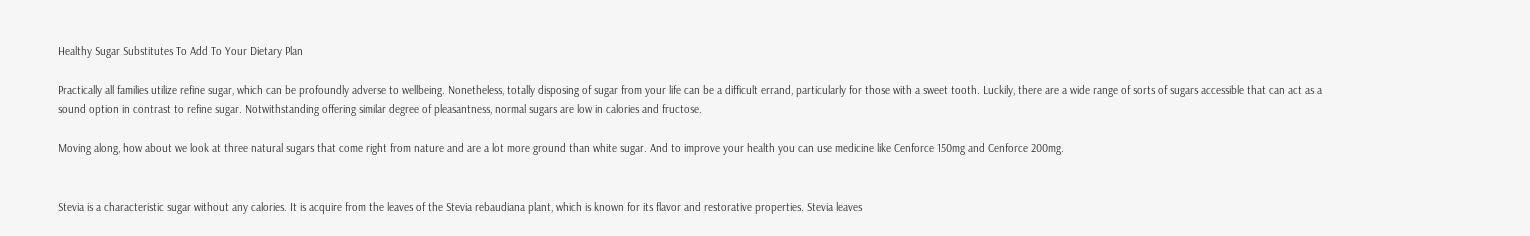Healthy Sugar Substitutes To Add To Your Dietary Plan

Practically all families utilize refine sugar, which can be profoundly adverse to wellbeing. Nonetheless, totally disposing of sugar from your life can be a difficult errand, particularly for those with a sweet tooth. Luckily, there are a wide range of sorts of sugars accessible that can act as a sound option in contrast to refine sugar. Notwithstanding offering similar degree of pleasantness, normal sugars are low in calories and fructose.

Moving along, how about we look at three natural sugars that come right from nature and are a lot more ground than white sugar. And to improve your health you can use medicine like Cenforce 150mg and Cenforce 200mg.


Stevia is a characteristic sugar without any calories. It is acquire from the leaves of the Stevia rebaudiana plant, which is known for its flavor and restorative properties. Stevia leaves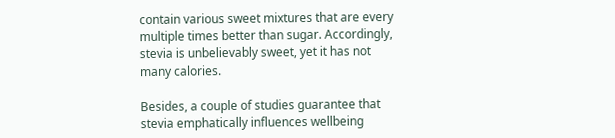contain various sweet mixtures that are every multiple times better than sugar. Accordingly, stevia is unbelievably sweet, yet it has not many calories.

Besides, a couple of studies guarantee that stevia emphatically influences wellbeing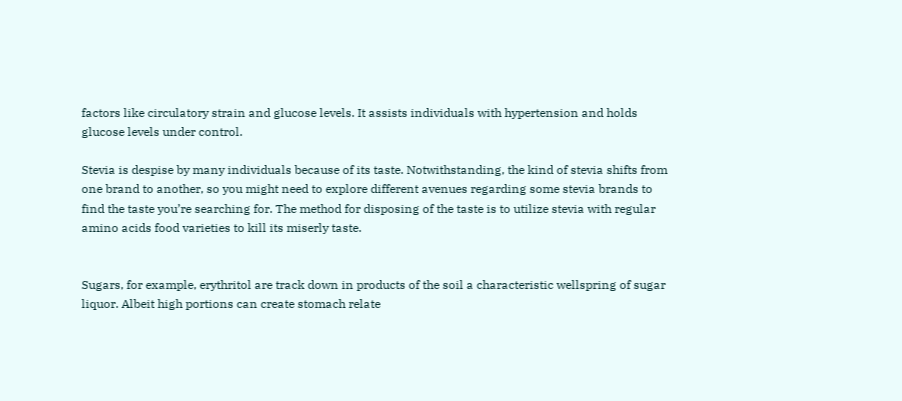factors like circulatory strain and glucose levels. It assists individuals with hypertension and holds glucose levels under control.

Stevia is despise by many individuals because of its taste. Notwithstanding, the kind of stevia shifts from one brand to another, so you might need to explore different avenues regarding some stevia brands to find the taste you’re searching for. The method for disposing of the taste is to utilize stevia with regular amino acids food varieties to kill its miserly taste.


Sugars, for example, erythritol are track down in products of the soil a characteristic wellspring of sugar liquor. Albeit high portions can create stomach relate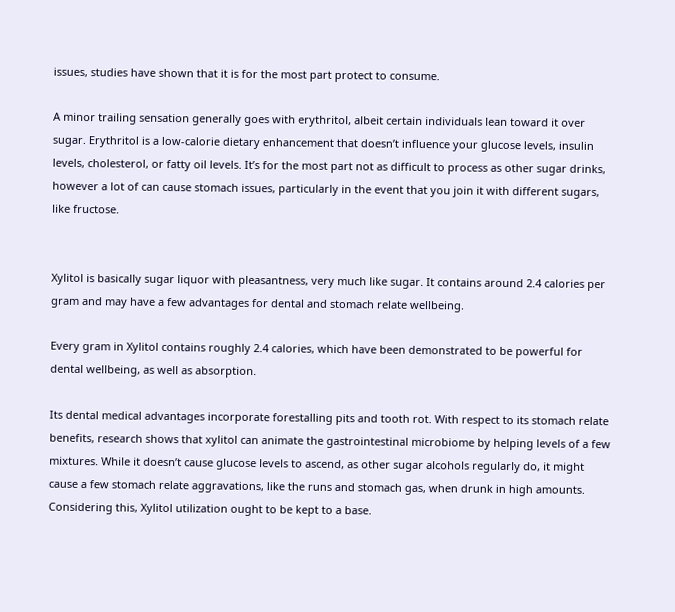issues, studies have shown that it is for the most part protect to consume.

A minor trailing sensation generally goes with erythritol, albeit certain individuals lean toward it over sugar. Erythritol is a low-calorie dietary enhancement that doesn’t influence your glucose levels, insulin levels, cholesterol, or fatty oil levels. It’s for the most part not as difficult to process as other sugar drinks, however a lot of can cause stomach issues, particularly in the event that you join it with different sugars, like fructose.


Xylitol is basically sugar liquor with pleasantness, very much like sugar. It contains around 2.4 calories per gram and may have a few advantages for dental and stomach relate wellbeing.

Every gram in Xylitol contains roughly 2.4 calories, which have been demonstrated to be powerful for dental wellbeing, as well as absorption.

Its dental medical advantages incorporate forestalling pits and tooth rot. With respect to its stomach relate benefits, research shows that xylitol can animate the gastrointestinal microbiome by helping levels of a few mixtures. While it doesn’t cause glucose levels to ascend, as other sugar alcohols regularly do, it might cause a few stomach relate aggravations, like the runs and stomach gas, when drunk in high amounts. Considering this, Xylitol utilization ought to be kept to a base.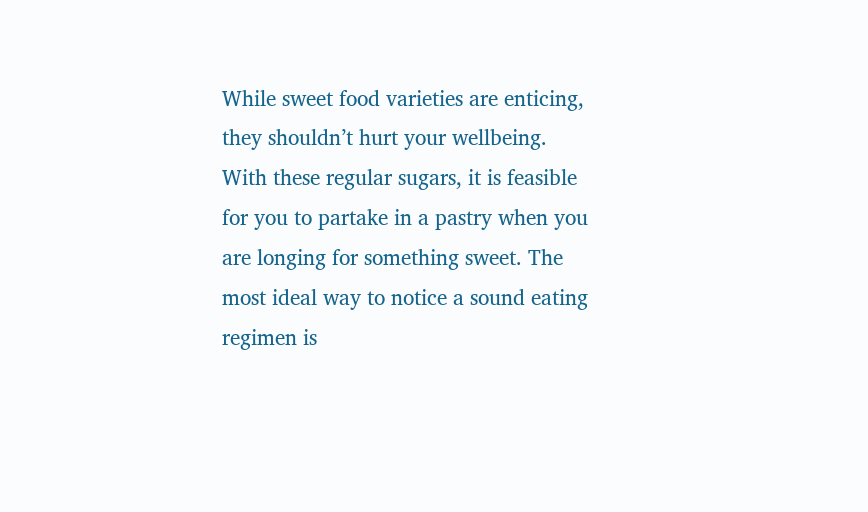While sweet food varieties are enticing, they shouldn’t hurt your wellbeing. With these regular sugars, it is feasible for you to partake in a pastry when you are longing for something sweet. The most ideal way to notice a sound eating regimen is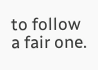to follow a fair one.